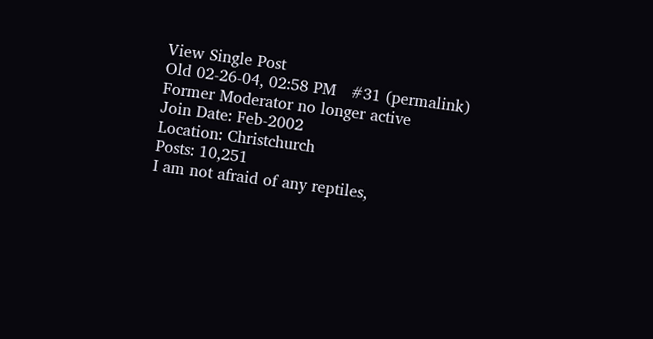View Single Post
Old 02-26-04, 02:58 PM   #31 (permalink)
Former Moderator no longer active
Join Date: Feb-2002
Location: Christchurch
Posts: 10,251
I am not afraid of any reptiles,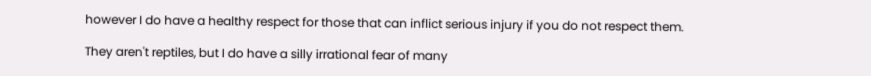however I do have a healthy respect for those that can inflict serious injury if you do not respect them.

They aren't reptiles, but I do have a silly irrational fear of many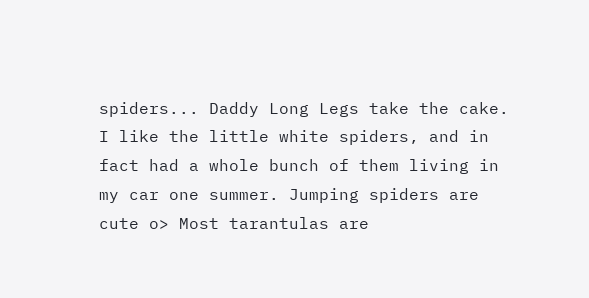spiders... Daddy Long Legs take the cake. I like the little white spiders, and in fact had a whole bunch of them living in my car one summer. Jumping spiders are cute o> Most tarantulas are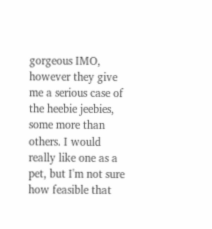gorgeous IMO, however they give me a serious case of the heebie jeebies, some more than others. I would really like one as a pet, but I'm not sure how feasible that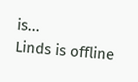is...
Linds is offline